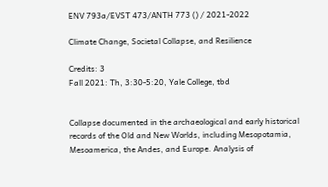ENV 793a/EVST 473/ANTH 773 () / 2021-2022

Climate Change, Societal Collapse, and Resilience

Credits: 3
Fall 2021: Th, 3:30-5:20, Yale College, tbd


Collapse documented in the archaeological and early historical records of the Old and New Worlds, including Mesopotamia, Mesoamerica, the Andes, and Europe. Analysis of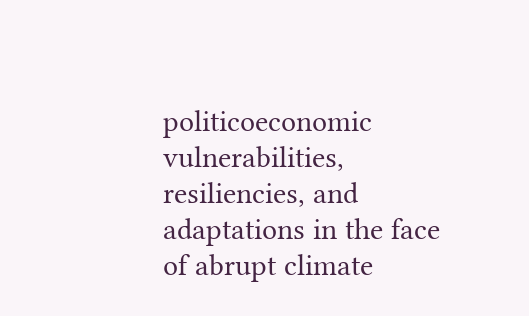politicoeconomic vulnerabilities, resiliencies, and adaptations in the face of abrupt climate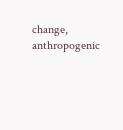change, anthropogenic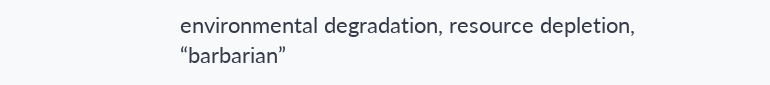environmental degradation, resource depletion, “barbarian”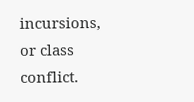incursions, or class conflict.